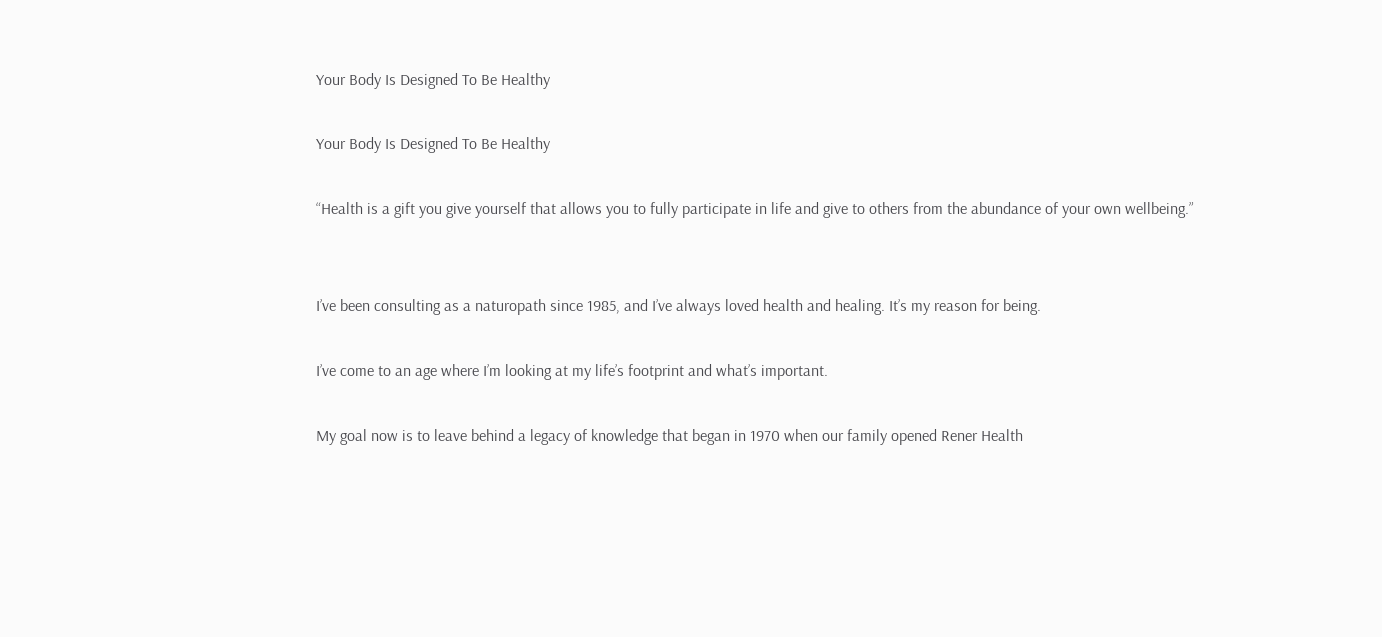Your Body Is Designed To Be Healthy

Your Body Is Designed To Be Healthy

“Health is a gift you give yourself that allows you to fully participate in life and give to others from the abundance of your own wellbeing.”


I’ve been consulting as a naturopath since 1985, and I’ve always loved health and healing. It’s my reason for being.

I’ve come to an age where I’m looking at my life’s footprint and what’s important.

My goal now is to leave behind a legacy of knowledge that began in 1970 when our family opened Rener Health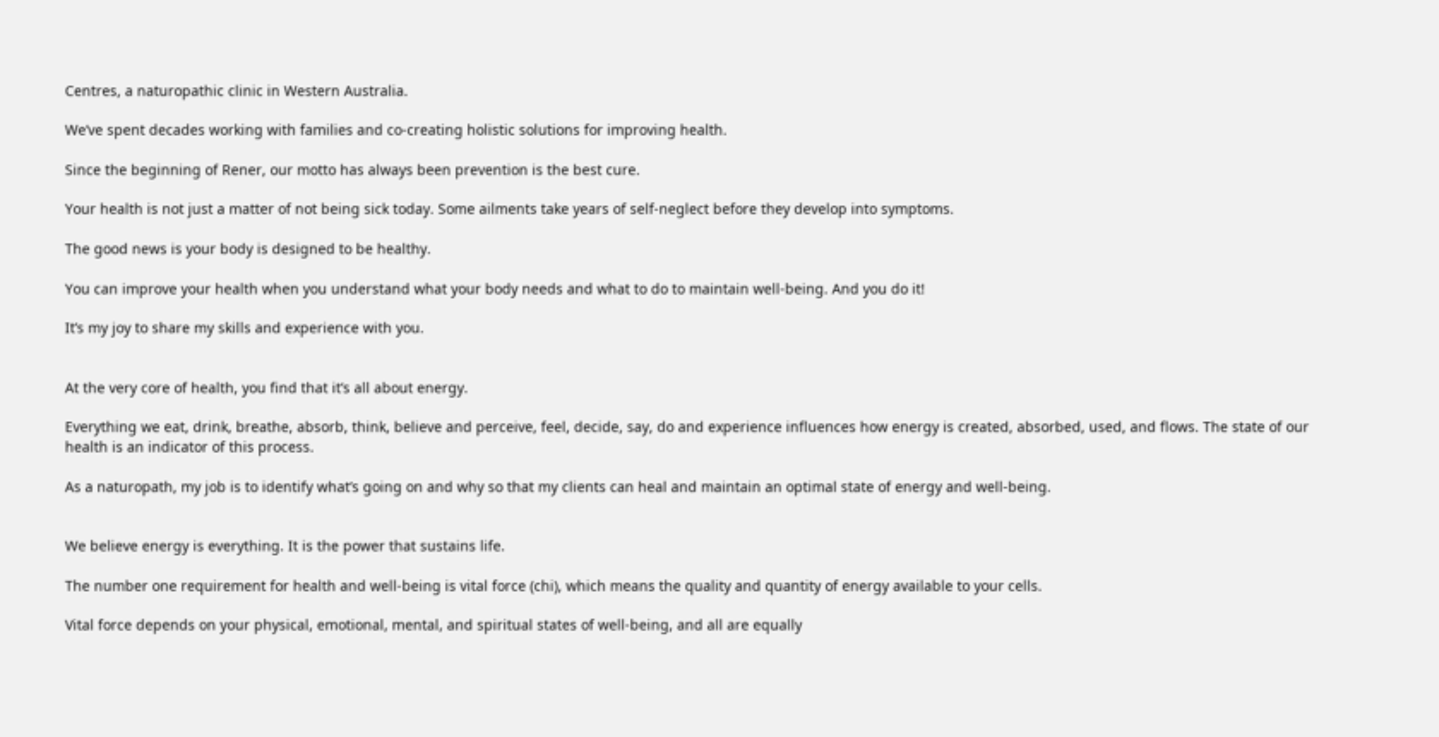Centres, a naturopathic clinic in Western Australia.

We’ve spent decades working with families and co-creating holistic solutions for improving health.

Since the beginning of Rener, our motto has always been prevention is the best cure.

Your health is not just a matter of not being sick today. Some ailments take years of self-neglect before they develop into symptoms.

The good news is your body is designed to be healthy.

You can improve your health when you understand what your body needs and what to do to maintain well-being. And you do it!

It’s my joy to share my skills and experience with you.


At the very core of health, you find that it’s all about energy.

Everything we eat, drink, breathe, absorb, think, believe and perceive, feel, decide, say, do and experience influences how energy is created, absorbed, used, and flows. The state of our health is an indicator of this process.

As a naturopath, my job is to identify what’s going on and why so that my clients can heal and maintain an optimal state of energy and well-being.


We believe energy is everything. It is the power that sustains life.

The number one requirement for health and well-being is vital force (chi), which means the quality and quantity of energy available to your cells.

Vital force depends on your physical, emotional, mental, and spiritual states of well-being, and all are equally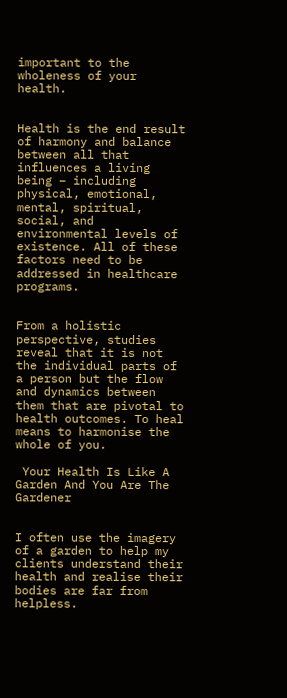important to the wholeness of your health.


Health is the end result of harmony and balance between all that influences a living being – including physical, emotional, mental, spiritual, social, and environmental levels of existence. All of these factors need to be addressed in healthcare programs.


From a holistic perspective, studies reveal that it is not the individual parts of a person but the flow and dynamics between them that are pivotal to health outcomes. To heal means to harmonise the whole of you.

 Your Health Is Like A Garden And You Are The Gardener


I often use the imagery of a garden to help my clients understand their health and realise their bodies are far from helpless.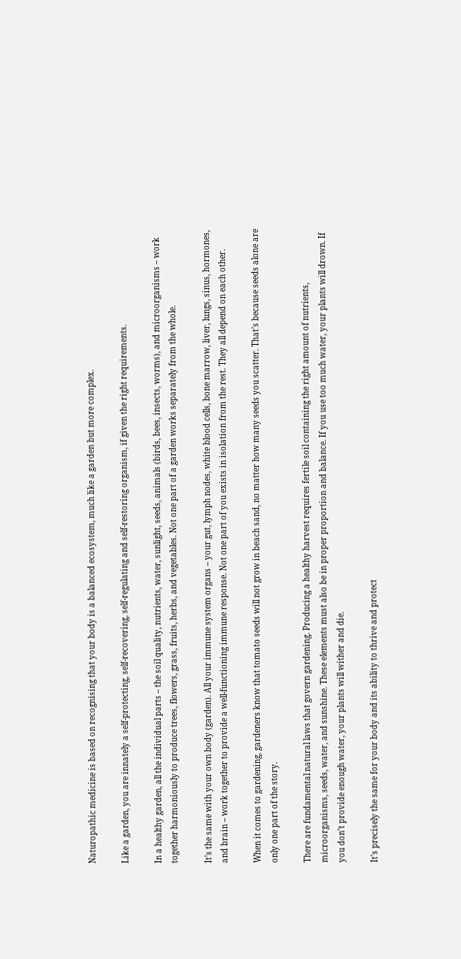Naturopathic medicine is based on recognising that your body is a balanced ecosystem, much like a garden but more complex.

Like a garden, you are innately a self-protecting, self-recovering, self-regulating and self-restoring organism, if given the right requirements.

In a healthy garden, all the individual parts – the soil quality, nutrients, water, sunlight, seeds, animals (birds, bees, insects, worms), and microorganisms – work together harmoniously to produce trees, flowers, grass, fruits, herbs, and vegetables. Not one part of a garden works separately from the whole.

It’s the same with your own body (garden). All your immune system organs – your gut, lymph nodes, white blood cells, bone marrow, liver, lungs, sinus, hormones, and brain – work together to provide a well-functioning immune response. Not one part of you exists in isolation from the rest. They all depend on each other.

When it comes to gardening, gardeners know that tomato seeds will not grow in beach sand, no matter how many seeds you scatter. That’s because seeds alone are only one part of the story.

There are fundamental natural laws that govern gardening. Producing a healthy harvest requires fertile soil containing the right amount of nutrients, microorganisms, seeds, water, and sunshine. These elements must also be in proper proportion and balance. If you use too much water, your plants will drown. If you don’t provide enough water, your plants will wither and die.

It’s precisely the same for your body and its ability to thrive and protect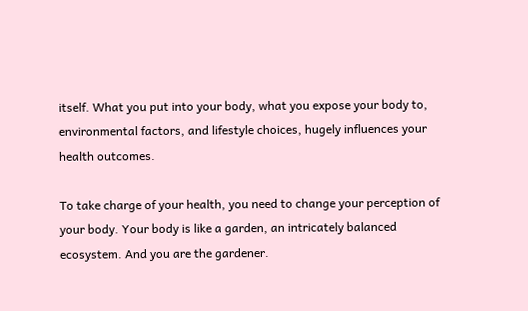itself. What you put into your body, what you expose your body to, environmental factors, and lifestyle choices, hugely influences your health outcomes.

To take charge of your health, you need to change your perception of your body. Your body is like a garden, an intricately balanced ecosystem. And you are the gardener.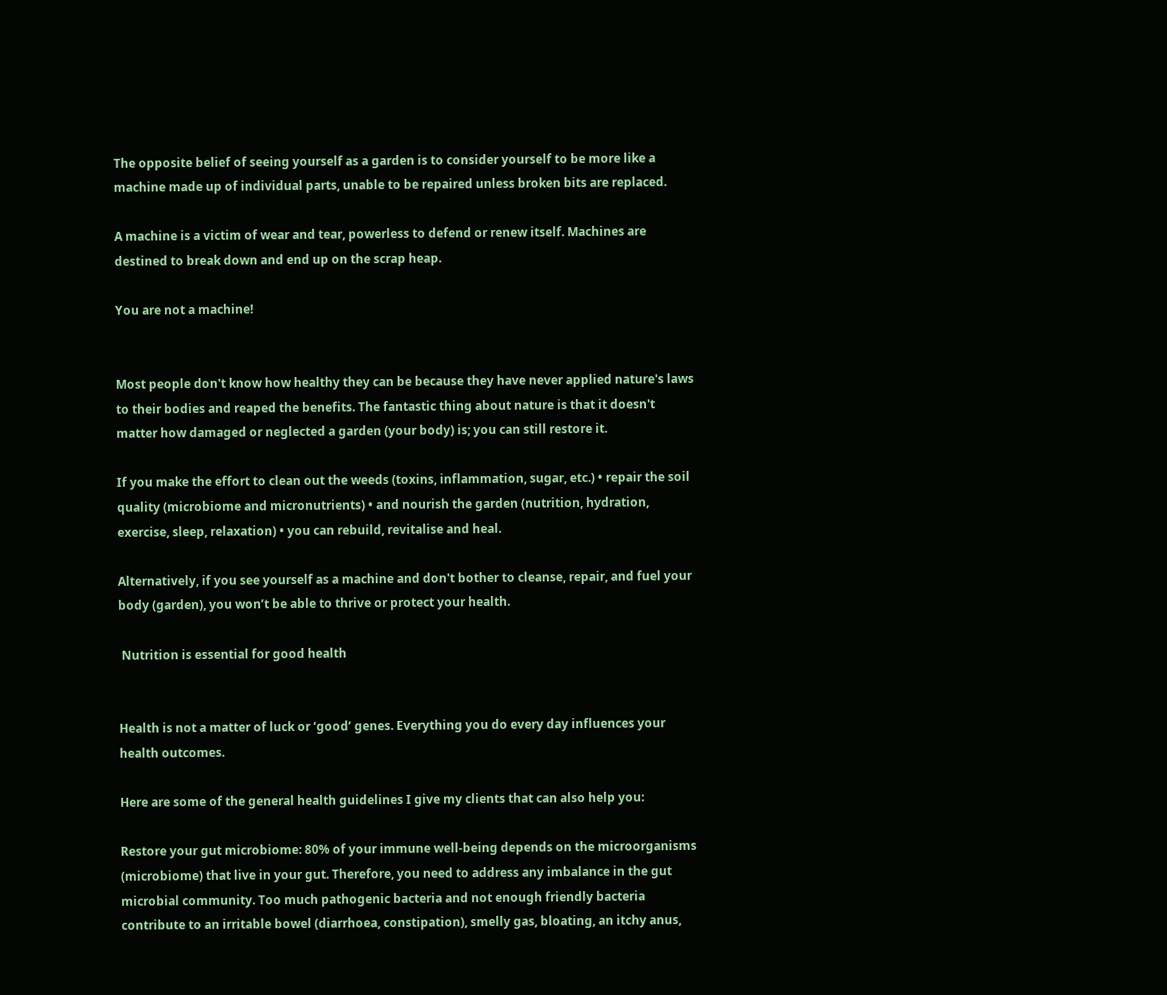The opposite belief of seeing yourself as a garden is to consider yourself to be more like a machine made up of individual parts, unable to be repaired unless broken bits are replaced.

A machine is a victim of wear and tear, powerless to defend or renew itself. Machines are destined to break down and end up on the scrap heap.

You are not a machine!


Most people don't know how healthy they can be because they have never applied nature's laws to their bodies and reaped the benefits. The fantastic thing about nature is that it doesn't matter how damaged or neglected a garden (your body) is; you can still restore it.

If you make the effort to clean out the weeds (toxins, inflammation, sugar, etc.) • repair the soil quality (microbiome and micronutrients) • and nourish the garden (nutrition, hydration, exercise, sleep, relaxation) • you can rebuild, revitalise and heal.

Alternatively, if you see yourself as a machine and don't bother to cleanse, repair, and fuel your body (garden), you won’t be able to thrive or protect your health.

 Nutrition is essential for good health


Health is not a matter of luck or ‘good’ genes. Everything you do every day influences your health outcomes.

Here are some of the general health guidelines I give my clients that can also help you:

Restore your gut microbiome: 80% of your immune well-being depends on the microorganisms (microbiome) that live in your gut. Therefore, you need to address any imbalance in the gut microbial community. Too much pathogenic bacteria and not enough friendly bacteria contribute to an irritable bowel (diarrhoea, constipation), smelly gas, bloating, an itchy anus,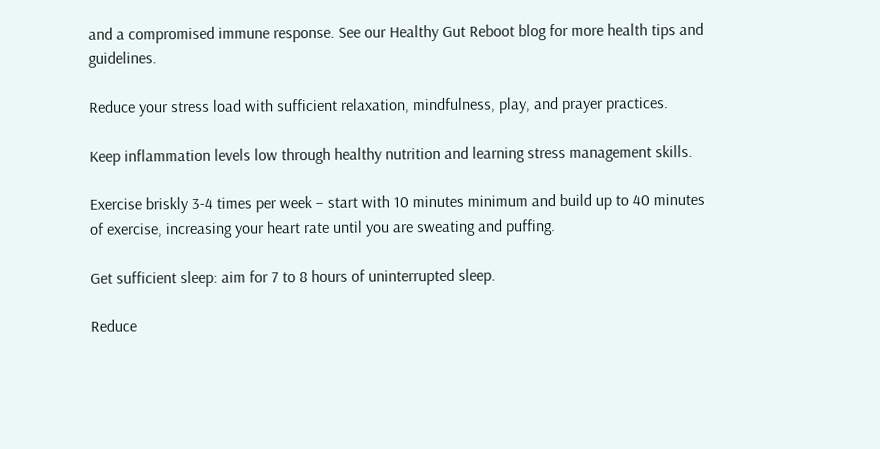and a compromised immune response. See our Healthy Gut Reboot blog for more health tips and guidelines.

Reduce your stress load with sufficient relaxation, mindfulness, play, and prayer practices.

Keep inflammation levels low through healthy nutrition and learning stress management skills.

Exercise briskly 3-4 times per week – start with 10 minutes minimum and build up to 40 minutes of exercise, increasing your heart rate until you are sweating and puffing.

Get sufficient sleep: aim for 7 to 8 hours of uninterrupted sleep.

Reduce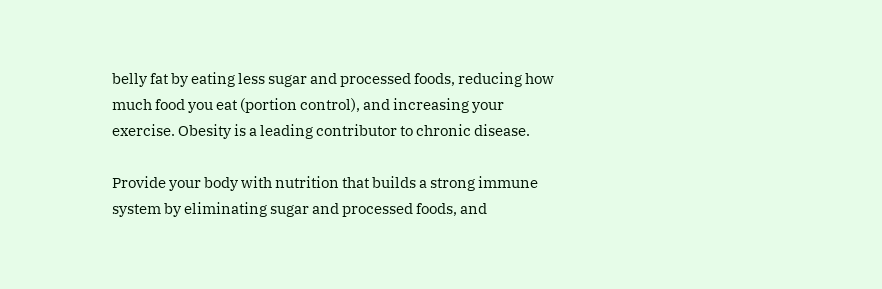belly fat by eating less sugar and processed foods, reducing how much food you eat (portion control), and increasing your exercise. Obesity is a leading contributor to chronic disease.

Provide your body with nutrition that builds a strong immune system by eliminating sugar and processed foods, and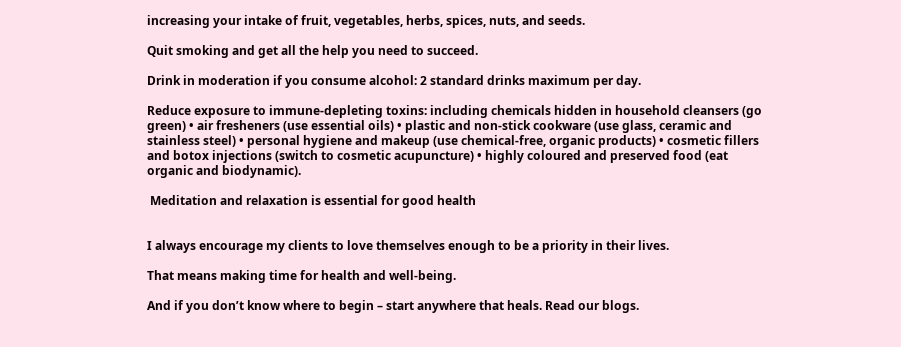increasing your intake of fruit, vegetables, herbs, spices, nuts, and seeds.

Quit smoking and get all the help you need to succeed.

Drink in moderation if you consume alcohol: 2 standard drinks maximum per day.

Reduce exposure to immune-depleting toxins: including chemicals hidden in household cleansers (go green) • air fresheners (use essential oils) • plastic and non-stick cookware (use glass, ceramic and stainless steel) • personal hygiene and makeup (use chemical-free, organic products) • cosmetic fillers and botox injections (switch to cosmetic acupuncture) • highly coloured and preserved food (eat organic and biodynamic).

 Meditation and relaxation is essential for good health


I always encourage my clients to love themselves enough to be a priority in their lives.

That means making time for health and well-being.

And if you don’t know where to begin – start anywhere that heals. Read our blogs.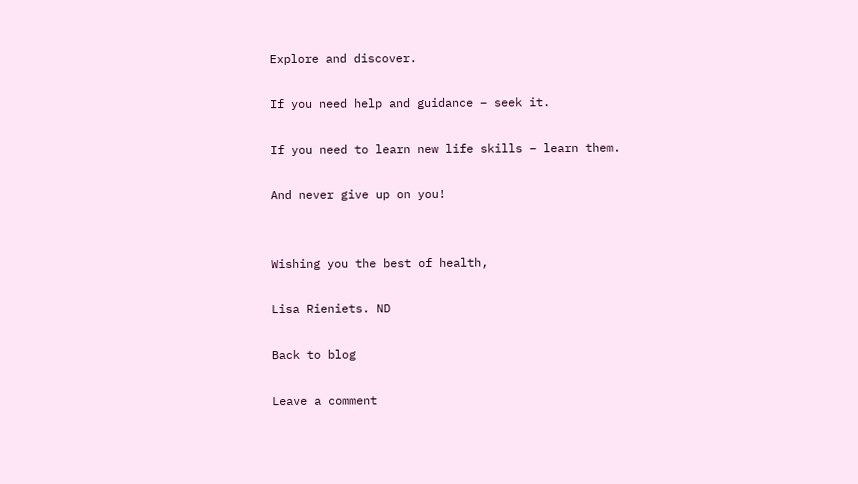Explore and discover.

If you need help and guidance – seek it.

If you need to learn new life skills – learn them.

And never give up on you!


Wishing you the best of health,

Lisa Rieniets. ND

Back to blog

Leave a comment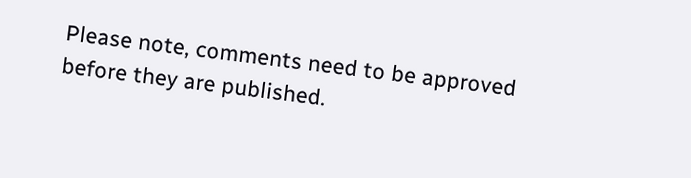Please note, comments need to be approved before they are published.